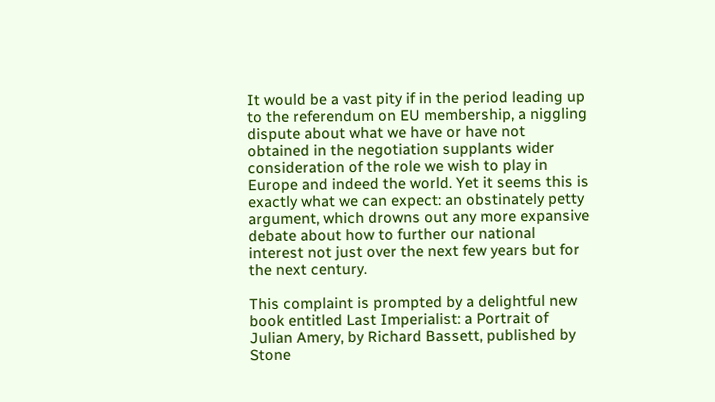It would be a vast pity if in the period leading up to the referendum on EU membership, a niggling dispute about what we have or have not obtained in the negotiation supplants wider consideration of the role we wish to play in Europe and indeed the world. Yet it seems this is exactly what we can expect: an obstinately petty argument, which drowns out any more expansive debate about how to further our national interest not just over the next few years but for the next century.

This complaint is prompted by a delightful new book entitled Last Imperialist: a Portrait of Julian Amery, by Richard Bassett, published by Stone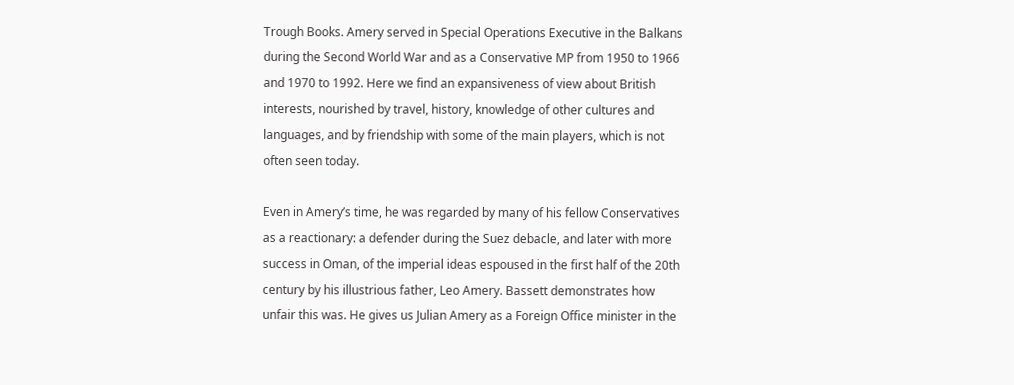Trough Books. Amery served in Special Operations Executive in the Balkans during the Second World War and as a Conservative MP from 1950 to 1966 and 1970 to 1992. Here we find an expansiveness of view about British interests, nourished by travel, history, knowledge of other cultures and languages, and by friendship with some of the main players, which is not often seen today.

Even in Amery’s time, he was regarded by many of his fellow Conservatives as a reactionary: a defender during the Suez debacle, and later with more success in Oman, of the imperial ideas espoused in the first half of the 20th century by his illustrious father, Leo Amery. Bassett demonstrates how unfair this was. He gives us Julian Amery as a Foreign Office minister in the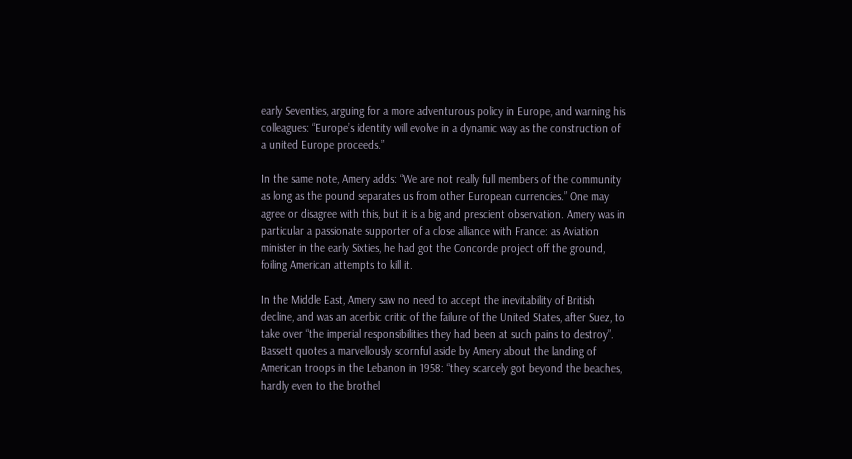early Seventies, arguing for a more adventurous policy in Europe, and warning his colleagues: “Europe’s identity will evolve in a dynamic way as the construction of a united Europe proceeds.”

In the same note, Amery adds: “We are not really full members of the community as long as the pound separates us from other European currencies.” One may agree or disagree with this, but it is a big and prescient observation. Amery was in particular a passionate supporter of a close alliance with France: as Aviation minister in the early Sixties, he had got the Concorde project off the ground, foiling American attempts to kill it.

In the Middle East, Amery saw no need to accept the inevitability of British decline, and was an acerbic critic of the failure of the United States, after Suez, to take over “the imperial responsibilities they had been at such pains to destroy”. Bassett quotes a marvellously scornful aside by Amery about the landing of American troops in the Lebanon in 1958: “they scarcely got beyond the beaches, hardly even to the brothel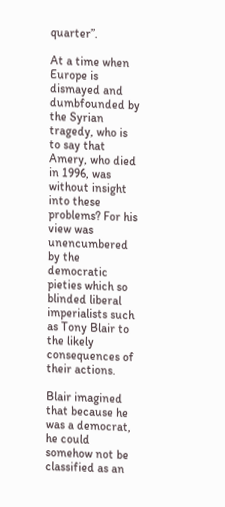quarter”.

At a time when Europe is dismayed and dumbfounded by the Syrian tragedy, who is to say that Amery, who died in 1996, was without insight into these problems? For his view was unencumbered by the democratic pieties which so blinded liberal imperialists such as Tony Blair to the likely consequences of their actions.

Blair imagined that because he was a democrat, he could somehow not be classified as an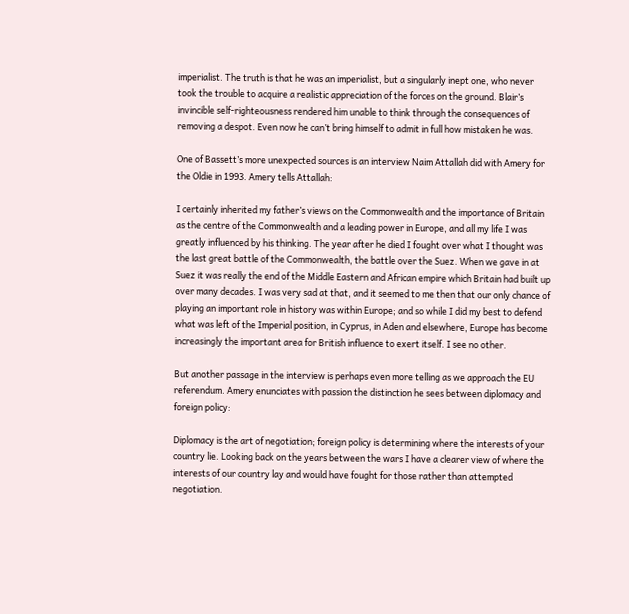imperialist. The truth is that he was an imperialist, but a singularly inept one, who never took the trouble to acquire a realistic appreciation of the forces on the ground. Blair’s invincible self-righteousness rendered him unable to think through the consequences of removing a despot. Even now he can’t bring himself to admit in full how mistaken he was.

One of Bassett’s more unexpected sources is an interview Naim Attallah did with Amery for the Oldie in 1993. Amery tells Attallah:

I certainly inherited my father’s views on the Commonwealth and the importance of Britain as the centre of the Commonwealth and a leading power in Europe, and all my life I was greatly influenced by his thinking. The year after he died I fought over what I thought was the last great battle of the Commonwealth, the battle over the Suez. When we gave in at Suez it was really the end of the Middle Eastern and African empire which Britain had built up over many decades. I was very sad at that, and it seemed to me then that our only chance of playing an important role in history was within Europe; and so while I did my best to defend what was left of the Imperial position, in Cyprus, in Aden and elsewhere, Europe has become increasingly the important area for British influence to exert itself. I see no other.

But another passage in the interview is perhaps even more telling as we approach the EU referendum. Amery enunciates with passion the distinction he sees between diplomacy and foreign policy:

Diplomacy is the art of negotiation; foreign policy is determining where the interests of your country lie. Looking back on the years between the wars I have a clearer view of where the interests of our country lay and would have fought for those rather than attempted negotiation.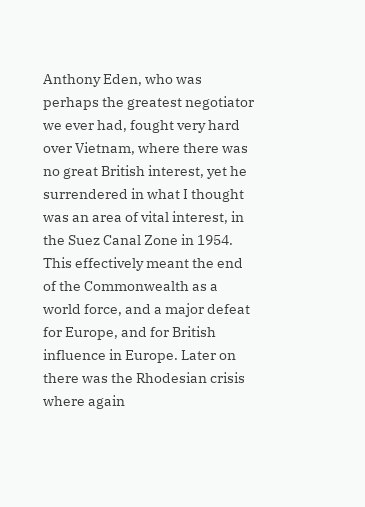Anthony Eden, who was perhaps the greatest negotiator we ever had, fought very hard over Vietnam, where there was no great British interest, yet he surrendered in what I thought was an area of vital interest, in the Suez Canal Zone in 1954. This effectively meant the end of the Commonwealth as a world force, and a major defeat for Europe, and for British influence in Europe. Later on there was the Rhodesian crisis where again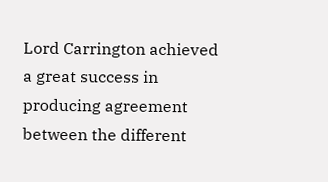Lord Carrington achieved a great success in producing agreement between the different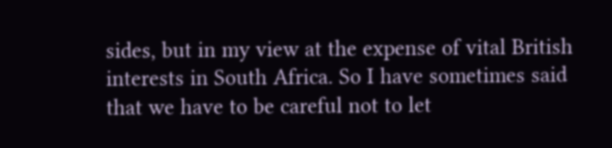sides, but in my view at the expense of vital British interests in South Africa. So I have sometimes said that we have to be careful not to let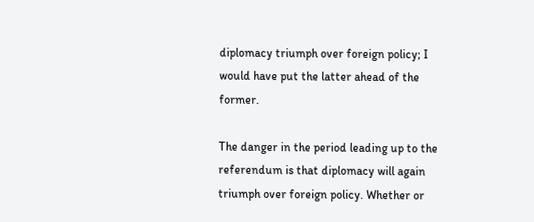diplomacy triumph over foreign policy; I would have put the latter ahead of the former.

The danger in the period leading up to the referendum is that diplomacy will again triumph over foreign policy. Whether or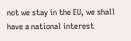not we stay in the EU, we shall have a national interest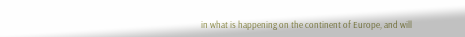in what is happening on the continent of Europe, and will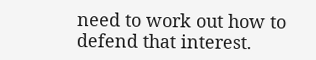need to work out how to defend that interest.